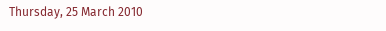Thursday, 25 March 2010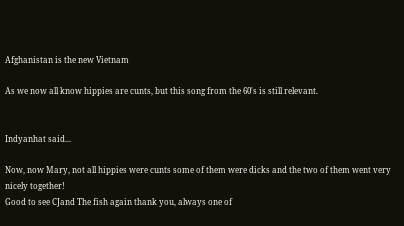Afghanistan is the new Vietnam

As we now all know hippies are cunts, but this song from the 60's is still relevant.


Indyanhat said...

Now, now Mary, not all hippies were cunts some of them were dicks and the two of them went very nicely together!
Good to see CJand The fish again thank you, always one of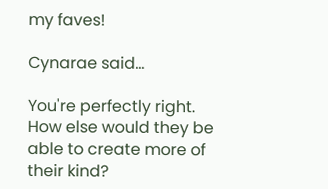my faves!

Cynarae said...

You're perfectly right. How else would they be able to create more of their kind?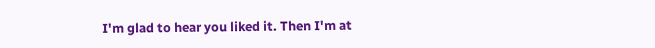I'm glad to hear you liked it. Then I'm at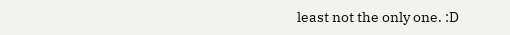least not the only one. :D